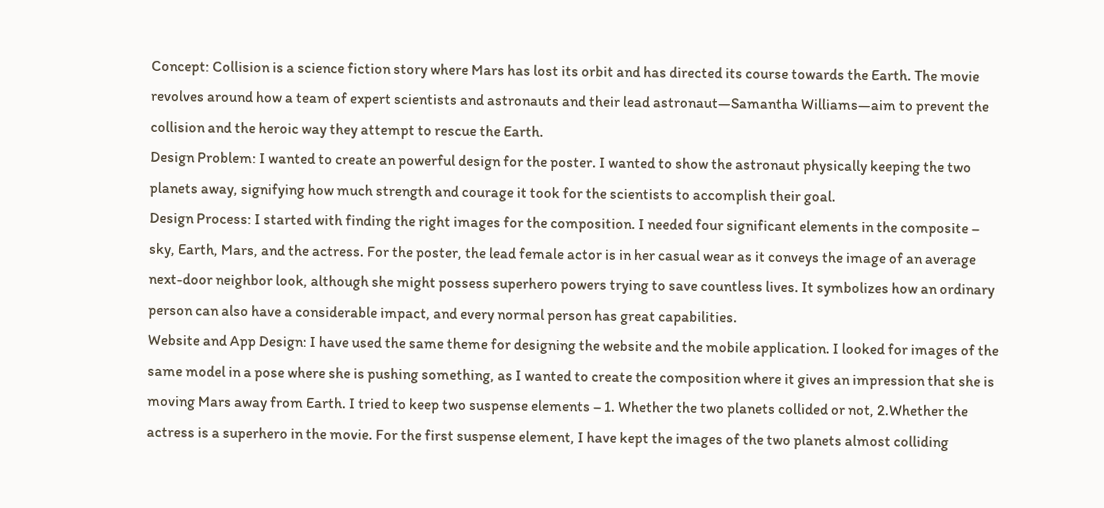Concept: Collision is a science fiction story where Mars has lost its orbit and has directed its course towards the Earth. The movie revolves around how a team of expert scientists and astronauts and their lead astronaut—Samantha Williams—aim to prevent the collision and the heroic way they attempt to rescue the Earth.
Design Problem: I wanted to create an powerful design for the poster. I wanted to show the astronaut physically keeping the two planets away, signifying how much strength and courage it took for the scientists to accomplish their goal.
Design Process: I started with finding the right images for the composition. I needed four significant elements in the composite – sky, Earth, Mars, and the actress. For the poster, the lead female actor is in her casual wear as it conveys the image of an average next-door neighbor look, although she might possess superhero powers trying to save countless lives. It symbolizes how an ordinary person can also have a considerable impact, and every normal person has great capabilities.
Website and App Design: I have used the same theme for designing the website and the mobile application. I looked for images of the same model in a pose where she is pushing something, as I wanted to create the composition where it gives an impression that she is moving Mars away from Earth. I tried to keep two suspense elements – 1. Whether the two planets collided or not, 2.Whether the actress is a superhero in the movie. For the first suspense element, I have kept the images of the two planets almost colliding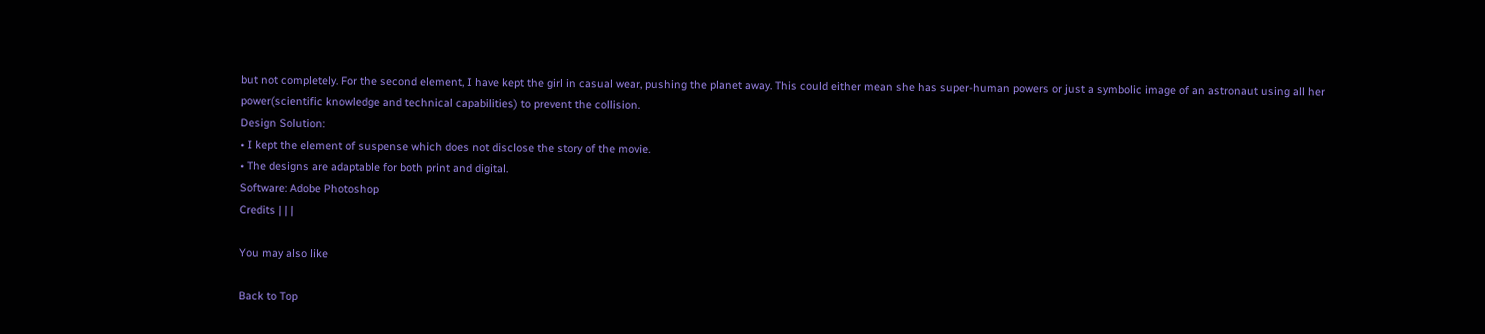but not completely. For the second element, I have kept the girl in casual wear, pushing the planet away. This could either mean she has super-human powers or just a symbolic image of an astronaut using all her power(scientific knowledge and technical capabilities) to prevent the collision.
Design Solution:
• I kept the element of suspense which does not disclose the story of the movie.
• The designs are adaptable for both print and digital.
Software: Adobe Photoshop
Credits | | |

You may also like

Back to Top